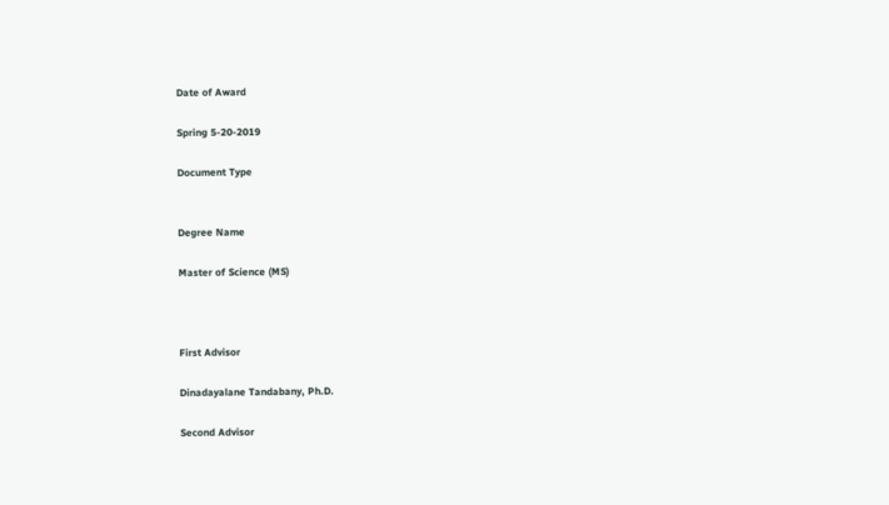Date of Award

Spring 5-20-2019

Document Type


Degree Name

Master of Science (MS)



First Advisor

Dinadayalane Tandabany, Ph.D.

Second Advisor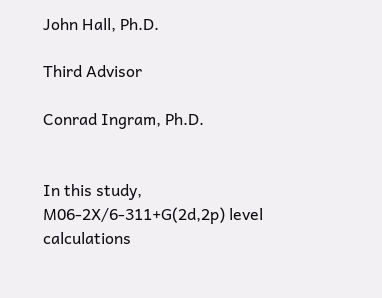John Hall, Ph.D.

Third Advisor

Conrad Ingram, Ph.D.


In this study, M06-2X/6-311+G(2d,2p) level calculations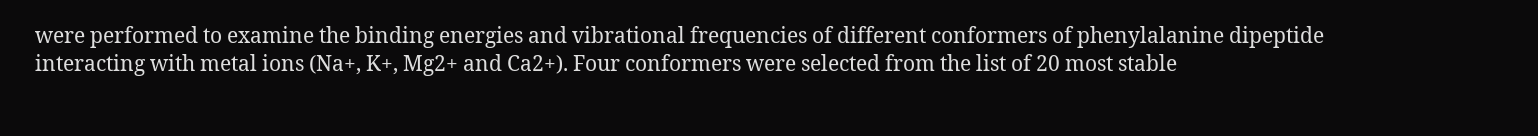were performed to examine the binding energies and vibrational frequencies of different conformers of phenylalanine dipeptide interacting with metal ions (Na+, K+, Mg2+ and Ca2+). Four conformers were selected from the list of 20 most stable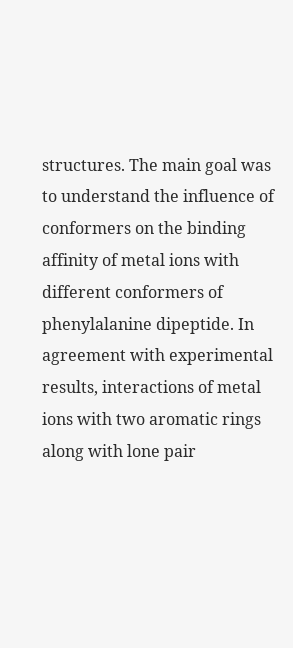structures. The main goal was to understand the influence of conformers on the binding affinity of metal ions with different conformers of phenylalanine dipeptide. In agreement with experimental results, interactions of metal ions with two aromatic rings along with lone pair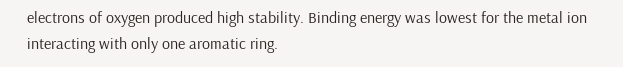electrons of oxygen produced high stability. Binding energy was lowest for the metal ion interacting with only one aromatic ring.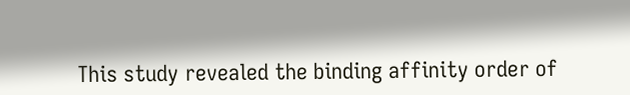This study revealed the binding affinity order of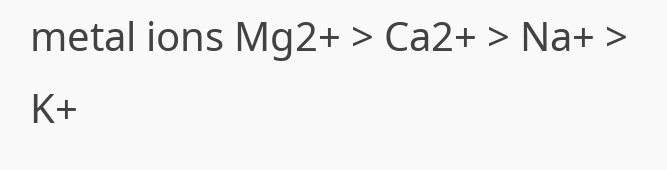metal ions Mg2+ > Ca2+ > Na+ > K+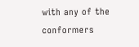with any of the conformers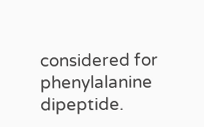considered for phenylalanine dipeptide.